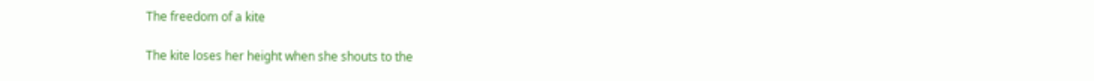The freedom of a kite

The kite loses her height when she shouts to the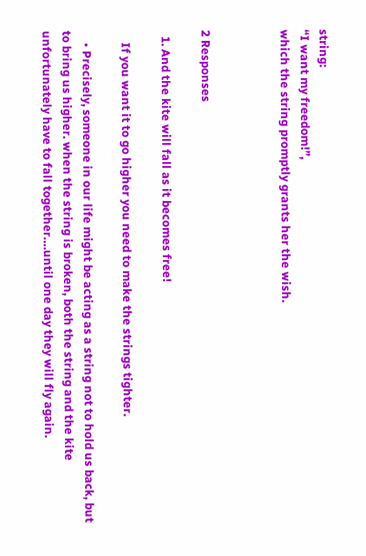string:
“I want my freedom!”,
which the string promptly grants her the wish.



2 Responses

  1. And the kite will fall as it becomes free!

    If you want it to go higher you need to make the strings tighter.

    • Precisely, someone in our life might be acting as a string not to hold us back, but to bring us higher. when the string is broken, both the string and the kite unfortunately have to fall together….until one day they will fly again.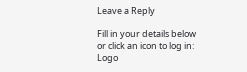Leave a Reply

Fill in your details below or click an icon to log in: Logo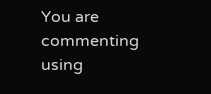You are commenting using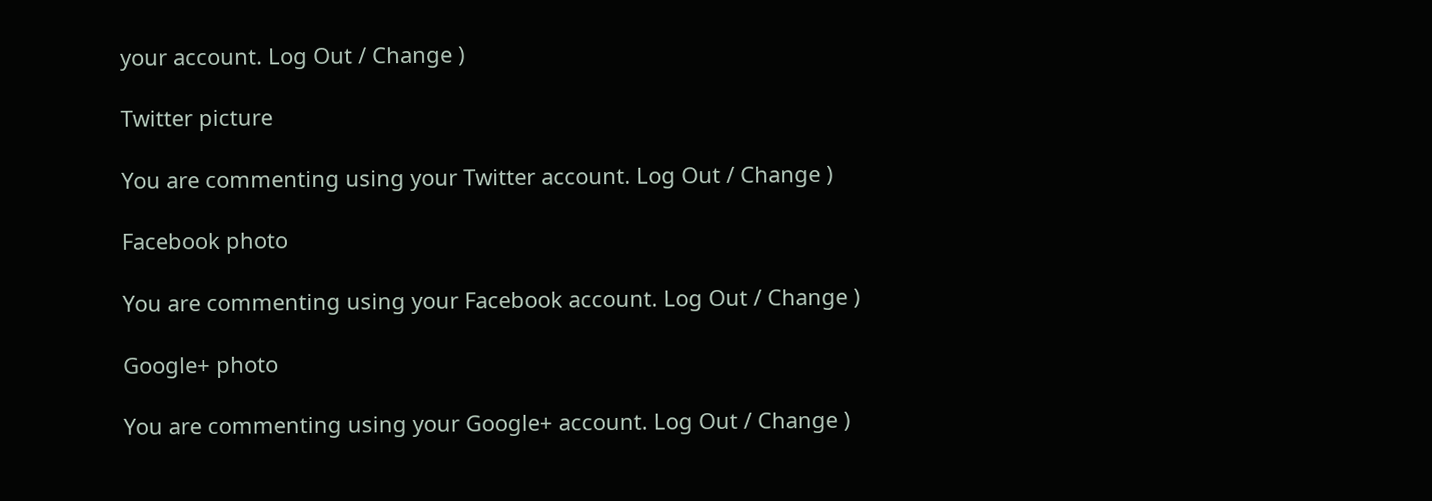your account. Log Out / Change )

Twitter picture

You are commenting using your Twitter account. Log Out / Change )

Facebook photo

You are commenting using your Facebook account. Log Out / Change )

Google+ photo

You are commenting using your Google+ account. Log Out / Change )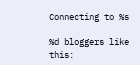Connecting to %s

%d bloggers like this: